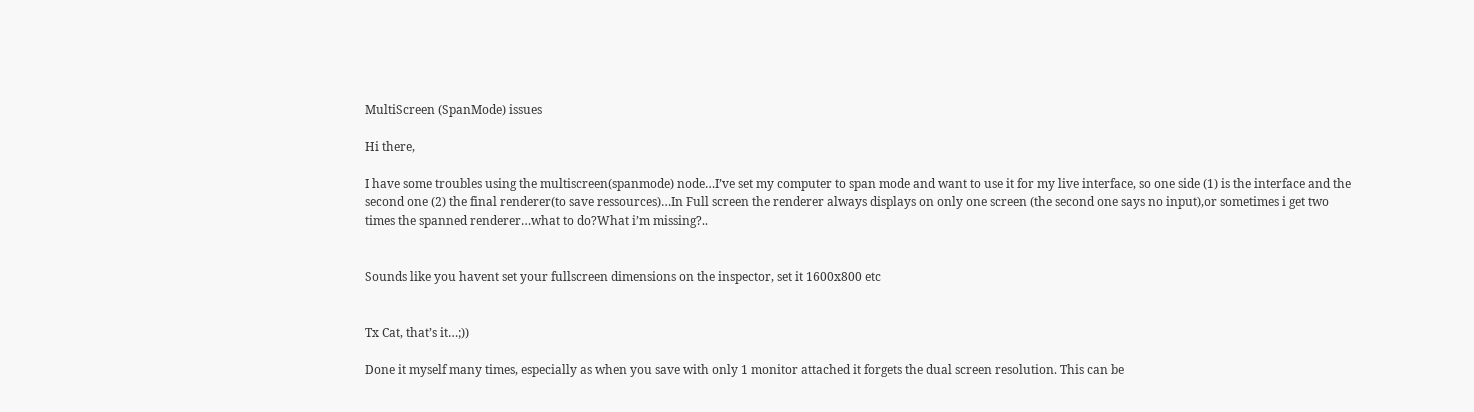MultiScreen (SpanMode) issues

Hi there,

I have some troubles using the multiscreen(spanmode) node…I’ve set my computer to span mode and want to use it for my live interface, so one side (1) is the interface and the second one (2) the final renderer(to save ressources)…In Full screen the renderer always displays on only one screen (the second one says no input),or sometimes i get two times the spanned renderer…what to do?What i’m missing?..


Sounds like you havent set your fullscreen dimensions on the inspector, set it 1600x800 etc


Tx Cat, that’s it…;))

Done it myself many times, especially as when you save with only 1 monitor attached it forgets the dual screen resolution. This can be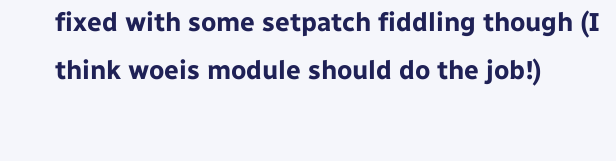fixed with some setpatch fiddling though (I think woeis module should do the job!)